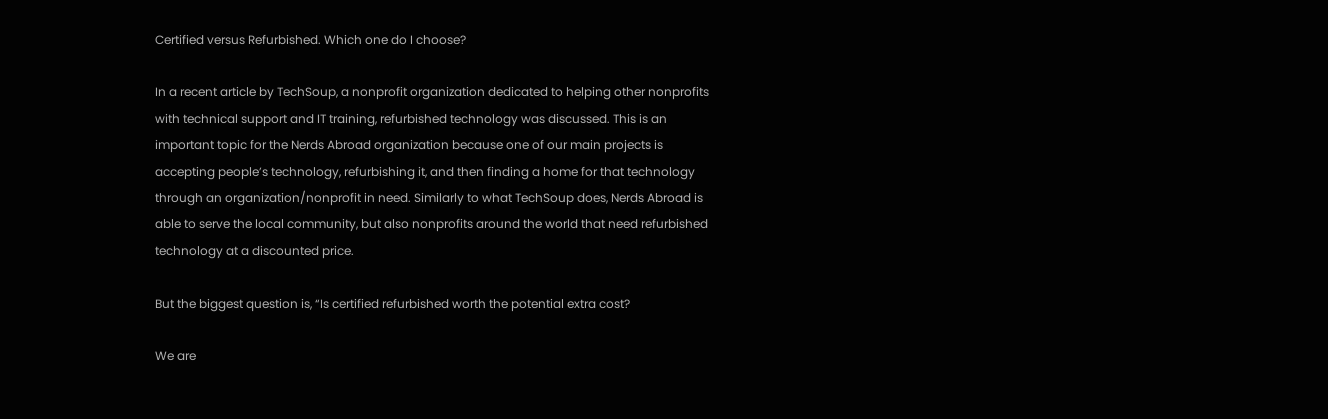Certified versus Refurbished. Which one do I choose?

In a recent article by TechSoup, a nonprofit organization dedicated to helping other nonprofits with technical support and IT training, refurbished technology was discussed. This is an important topic for the Nerds Abroad organization because one of our main projects is accepting people’s technology, refurbishing it, and then finding a home for that technology through an organization/nonprofit in need. Similarly to what TechSoup does, Nerds Abroad is able to serve the local community, but also nonprofits around the world that need refurbished technology at a discounted price.

But the biggest question is, “Is certified refurbished worth the potential extra cost?

We are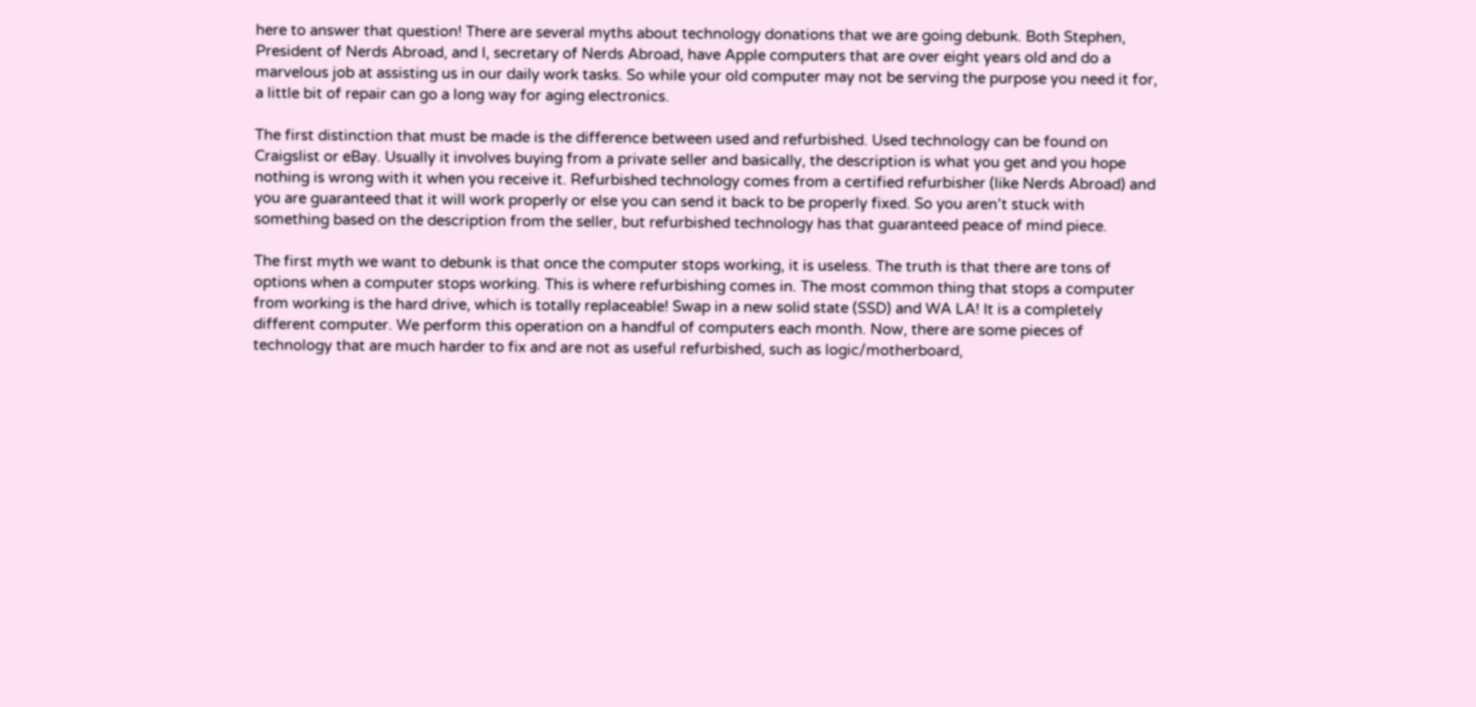here to answer that question! There are several myths about technology donations that we are going debunk. Both Stephen, President of Nerds Abroad, and I, secretary of Nerds Abroad, have Apple computers that are over eight years old and do a marvelous job at assisting us in our daily work tasks. So while your old computer may not be serving the purpose you need it for, a little bit of repair can go a long way for aging electronics.

The first distinction that must be made is the difference between used and refurbished. Used technology can be found on Craigslist or eBay. Usually it involves buying from a private seller and basically, the description is what you get and you hope nothing is wrong with it when you receive it. Refurbished technology comes from a certified refurbisher (like Nerds Abroad) and you are guaranteed that it will work properly or else you can send it back to be properly fixed. So you aren’t stuck with something based on the description from the seller, but refurbished technology has that guaranteed peace of mind piece.

The first myth we want to debunk is that once the computer stops working, it is useless. The truth is that there are tons of options when a computer stops working. This is where refurbishing comes in. The most common thing that stops a computer from working is the hard drive, which is totally replaceable! Swap in a new solid state (SSD) and WA LA! It is a completely different computer. We perform this operation on a handful of computers each month. Now, there are some pieces of technology that are much harder to fix and are not as useful refurbished, such as logic/motherboard,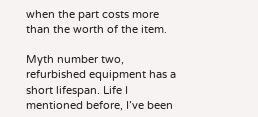when the part costs more than the worth of the item.

Myth number two, refurbished equipment has a short lifespan. Life I mentioned before, I’ve been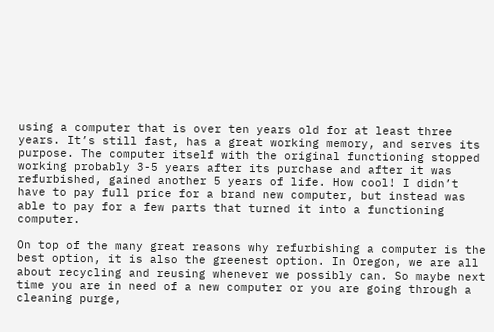using a computer that is over ten years old for at least three years. It’s still fast, has a great working memory, and serves its purpose. The computer itself with the original functioning stopped working probably 3-5 years after its purchase and after it was refurbished, gained another 5 years of life. How cool! I didn’t have to pay full price for a brand new computer, but instead was able to pay for a few parts that turned it into a functioning computer.

On top of the many great reasons why refurbishing a computer is the best option, it is also the greenest option. In Oregon, we are all about recycling and reusing whenever we possibly can. So maybe next time you are in need of a new computer or you are going through a cleaning purge,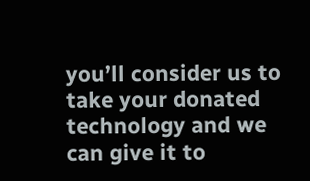you’ll consider us to take your donated technology and we can give it to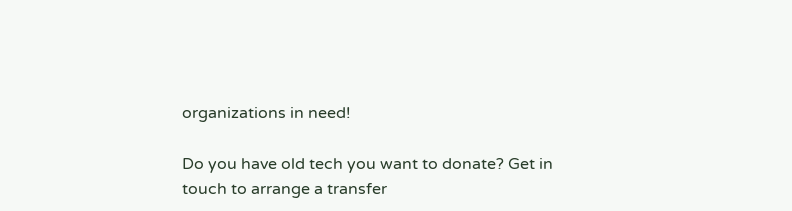organizations in need!

Do you have old tech you want to donate? Get in touch to arrange a transfer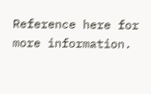Reference here for more information.